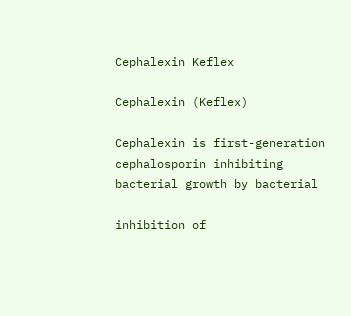Cephalexin Keflex

Cephalexin (Keflex)

Cephalexin is first-generation cephalosporin inhibiting bacterial growth by bacterial

inhibition of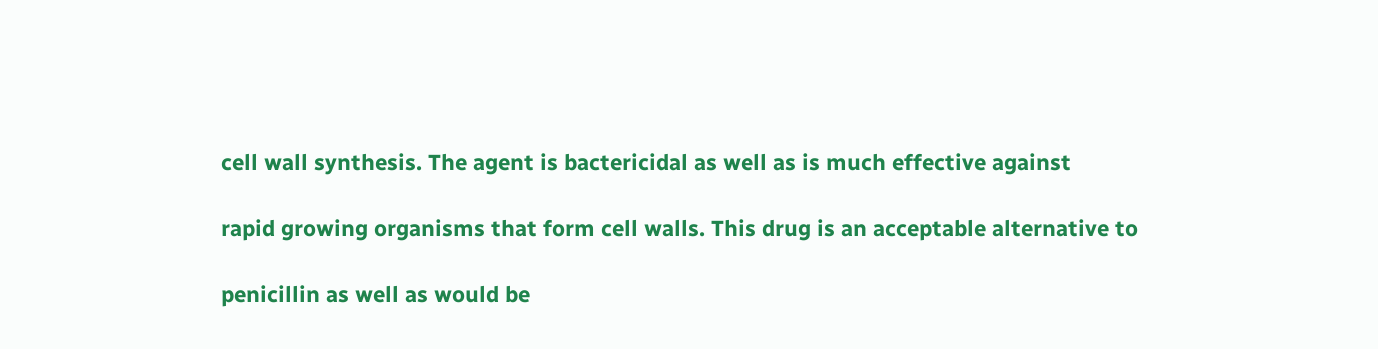cell wall synthesis. The agent is bactericidal as well as is much effective against

rapid growing organisms that form cell walls. This drug is an acceptable alternative to

penicillin as well as would be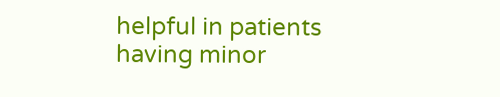helpful in patients having minor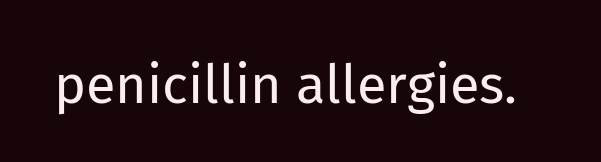penicillin allergies.